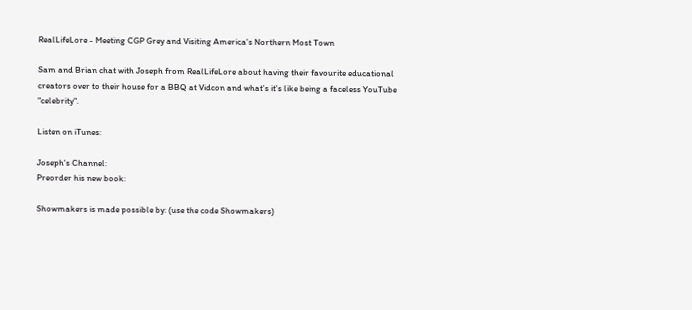RealLifeLore - Meeting CGP Grey and Visiting America's Northern Most Town

Sam and Brian chat with Joseph from RealLifeLore about having their favourite educational creators over to their house for a BBQ at Vidcon and what's it's like being a faceless YouTube "celebrity".

Listen on iTunes:

Joseph's Channel:
Preorder his new book:

Showmakers is made possible by: (use the code Showmakers)